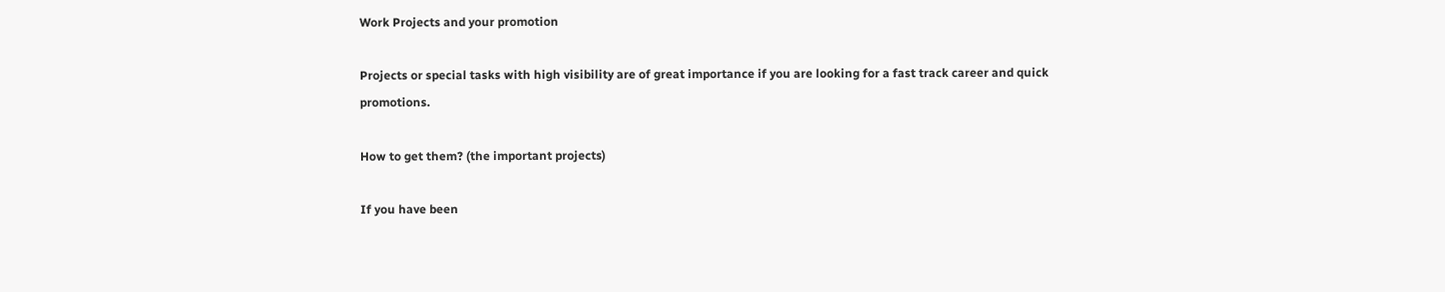Work Projects and your promotion

Projects or special tasks with high visibility are of great importance if you are looking for a fast track career and quick promotions.

How to get them? (the important projects)

If you have been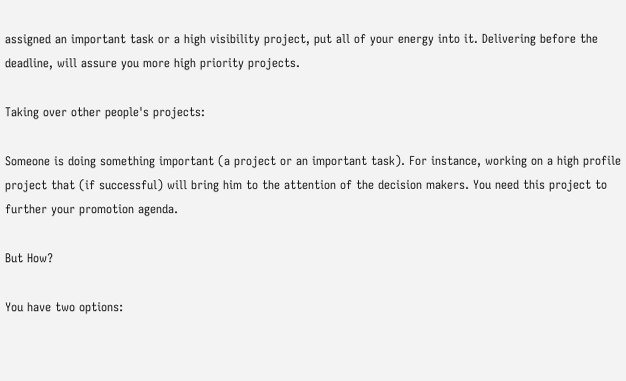assigned an important task or a high visibility project, put all of your energy into it. Delivering before the deadline, will assure you more high priority projects.

Taking over other people's projects:

Someone is doing something important (a project or an important task). For instance, working on a high profile project that (if successful) will bring him to the attention of the decision makers. You need this project to further your promotion agenda.

But How?

You have two options: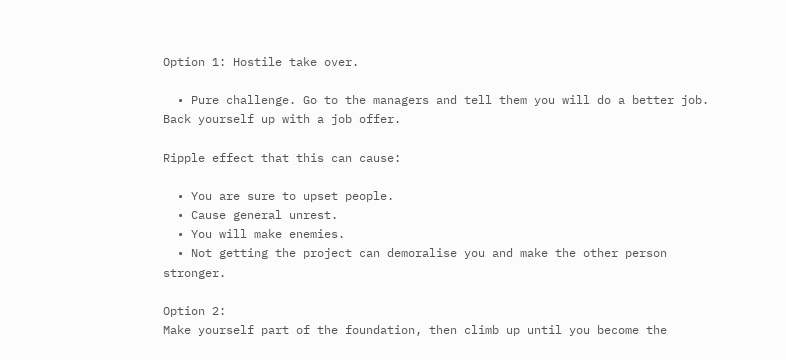Option 1: Hostile take over.

  • Pure challenge. Go to the managers and tell them you will do a better job. Back yourself up with a job offer.

Ripple effect that this can cause:

  • You are sure to upset people.
  • Cause general unrest.
  • You will make enemies.
  • Not getting the project can demoralise you and make the other person stronger.

Option 2:
Make yourself part of the foundation, then climb up until you become the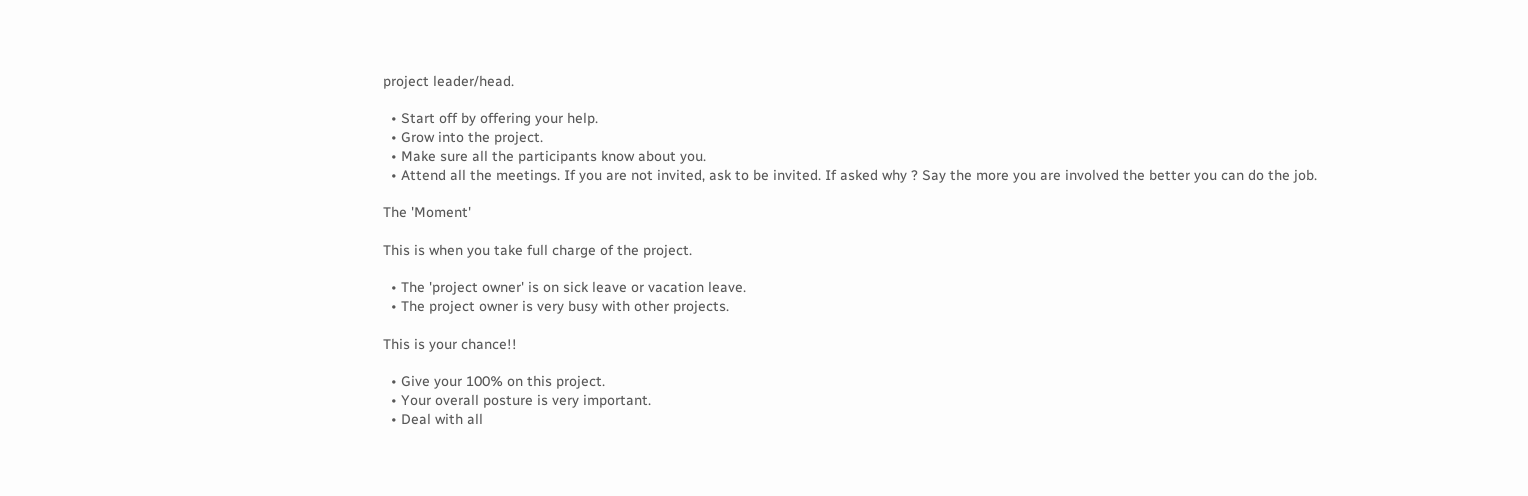project leader/head.

  • Start off by offering your help.
  • Grow into the project.
  • Make sure all the participants know about you.
  • Attend all the meetings. If you are not invited, ask to be invited. If asked why ? Say the more you are involved the better you can do the job.

The 'Moment'

This is when you take full charge of the project.

  • The 'project owner' is on sick leave or vacation leave.
  • The project owner is very busy with other projects.

This is your chance!!

  • Give your 100% on this project.
  • Your overall posture is very important.
  • Deal with all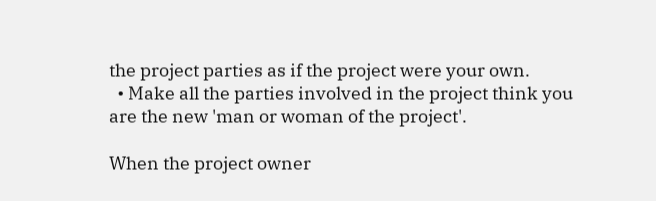the project parties as if the project were your own.
  • Make all the parties involved in the project think you are the new 'man or woman of the project'.

When the project owner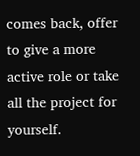comes back, offer to give a more active role or take all the project for yourself.